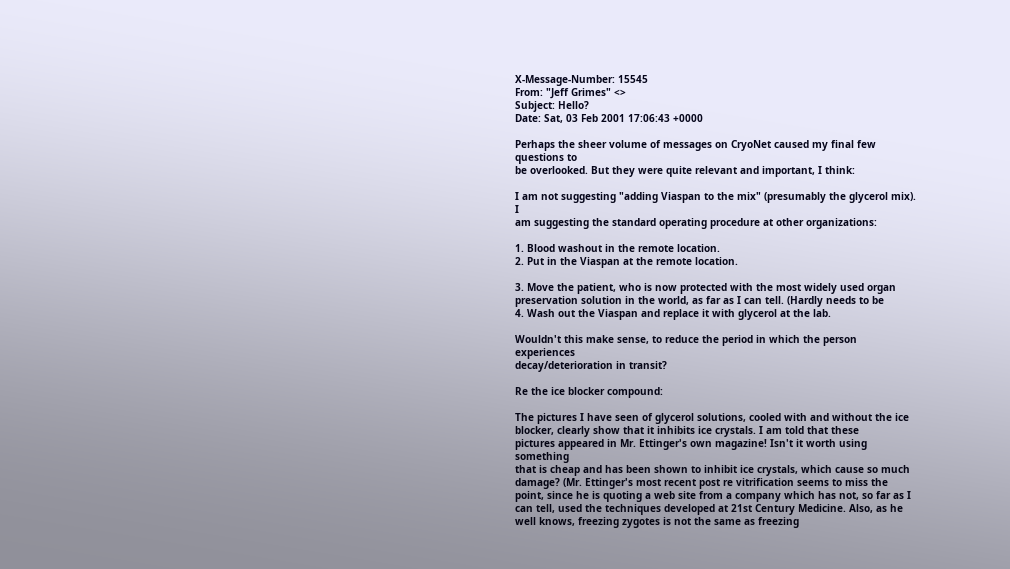X-Message-Number: 15545
From: "Jeff Grimes" <>
Subject: Hello?
Date: Sat, 03 Feb 2001 17:06:43 +0000

Perhaps the sheer volume of messages on CryoNet caused my final few questions to
be overlooked. But they were quite relevant and important, I think:

I am not suggesting "adding Viaspan to the mix" (presumably the glycerol mix). I
am suggesting the standard operating procedure at other organizations:

1. Blood washout in the remote location.
2. Put in the Viaspan at the remote location.

3. Move the patient, who is now protected with the most widely used organ
preservation solution in the world, as far as I can tell. (Hardly needs to be
4. Wash out the Viaspan and replace it with glycerol at the lab.

Wouldn't this make sense, to reduce the period in which the person experiences
decay/deterioration in transit?

Re the ice blocker compound:

The pictures I have seen of glycerol solutions, cooled with and without the ice
blocker, clearly show that it inhibits ice crystals. I am told that these
pictures appeared in Mr. Ettinger's own magazine! Isn't it worth using something
that is cheap and has been shown to inhibit ice crystals, which cause so much
damage? (Mr. Ettinger's most recent post re vitrification seems to miss the
point, since he is quoting a web site from a company which has not, so far as I
can tell, used the techniques developed at 21st Century Medicine. Also, as he
well knows, freezing zygotes is not the same as freezing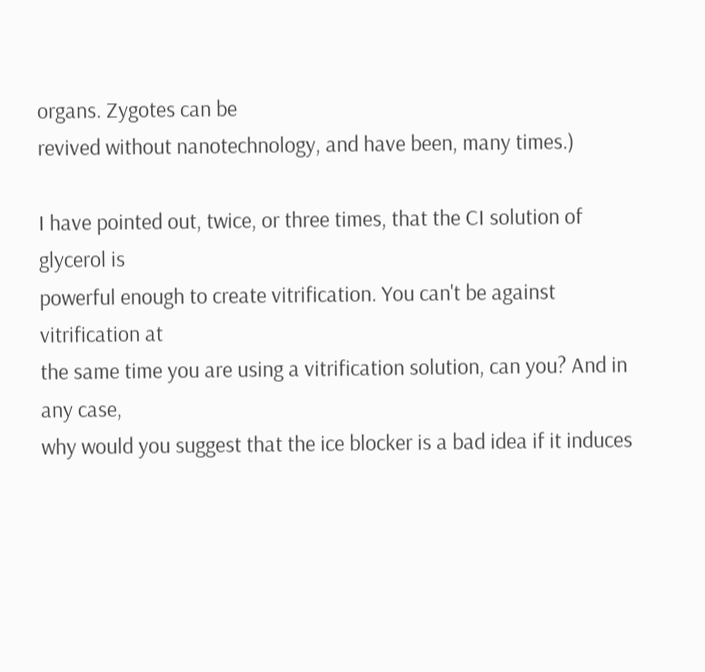organs. Zygotes can be
revived without nanotechnology, and have been, many times.)

I have pointed out, twice, or three times, that the CI solution of glycerol is
powerful enough to create vitrification. You can't be against vitrification at
the same time you are using a vitrification solution, can you? And in any case,
why would you suggest that the ice blocker is a bad idea if it induces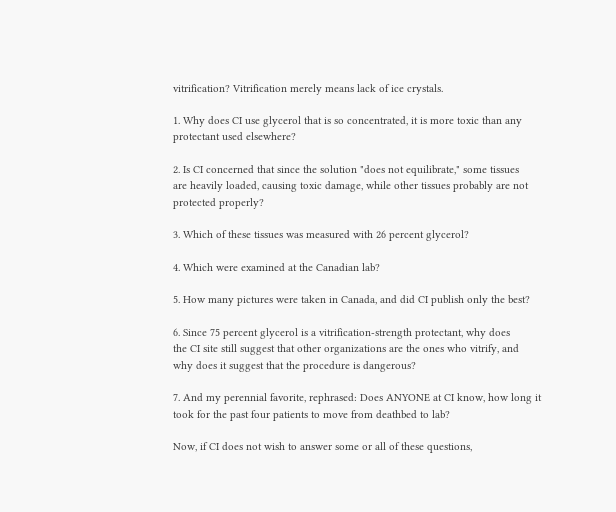vitrification? Vitrification merely means lack of ice crystals.

1. Why does CI use glycerol that is so concentrated, it is more toxic than any
protectant used elsewhere?

2. Is CI concerned that since the solution "does not equilibrate," some tissues
are heavily loaded, causing toxic damage, while other tissues probably are not
protected properly?

3. Which of these tissues was measured with 26 percent glycerol?

4. Which were examined at the Canadian lab?

5. How many pictures were taken in Canada, and did CI publish only the best?

6. Since 75 percent glycerol is a vitrification-strength protectant, why does
the CI site still suggest that other organizations are the ones who vitrify, and
why does it suggest that the procedure is dangerous?

7. And my perennial favorite, rephrased: Does ANYONE at CI know, how long it
took for the past four patients to move from deathbed to lab?

Now, if CI does not wish to answer some or all of these questions,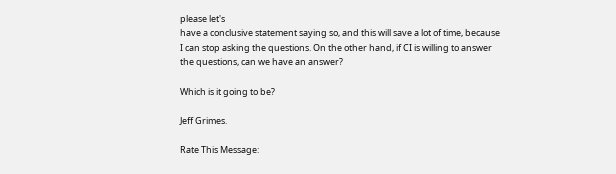please let's
have a conclusive statement saying so, and this will save a lot of time, because
I can stop asking the questions. On the other hand, if CI is willing to answer
the questions, can we have an answer?

Which is it going to be?

Jeff Grimes.

Rate This Message: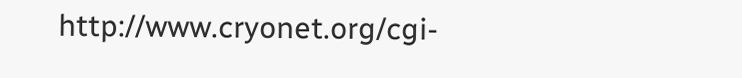http://www.cryonet.org/cgi-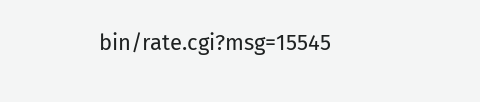bin/rate.cgi?msg=15545